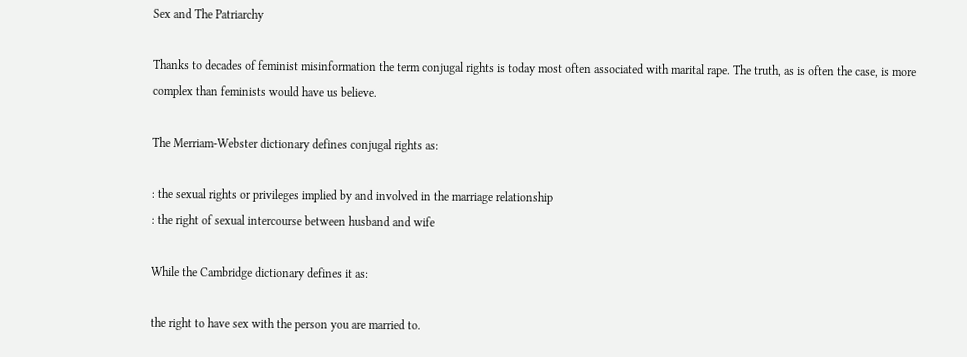Sex and The Patriarchy

Thanks to decades of feminist misinformation the term conjugal rights is today most often associated with marital rape. The truth, as is often the case, is more complex than feminists would have us believe.

The Merriam-Webster dictionary defines conjugal rights as:

: the sexual rights or privileges implied by and involved in the marriage relationship
: the right of sexual intercourse between husband and wife

While the Cambridge dictionary defines it as:

the right to have sex with the person you are married to.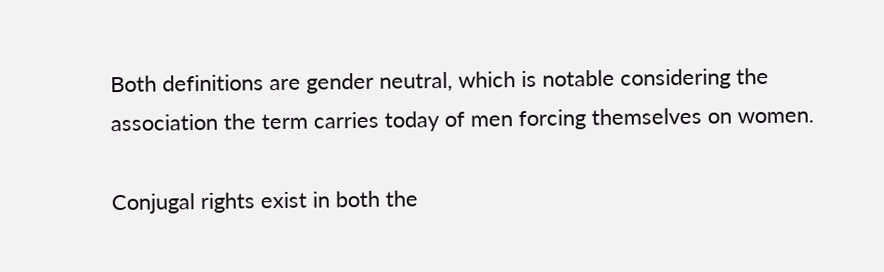Both definitions are gender neutral, which is notable considering the association the term carries today of men forcing themselves on women.

Conjugal rights exist in both the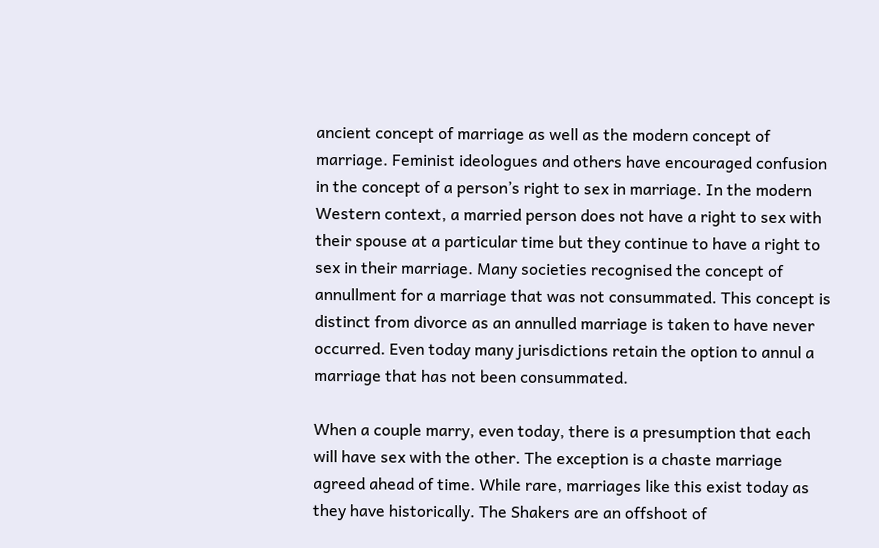ancient concept of marriage as well as the modern concept of marriage. Feminist ideologues and others have encouraged confusion in the concept of a person’s right to sex in marriage. In the modern Western context, a married person does not have a right to sex with their spouse at a particular time but they continue to have a right to sex in their marriage. Many societies recognised the concept of annullment for a marriage that was not consummated. This concept is distinct from divorce as an annulled marriage is taken to have never occurred. Even today many jurisdictions retain the option to annul a marriage that has not been consummated.

When a couple marry, even today, there is a presumption that each will have sex with the other. The exception is a chaste marriage agreed ahead of time. While rare, marriages like this exist today as they have historically. The Shakers are an offshoot of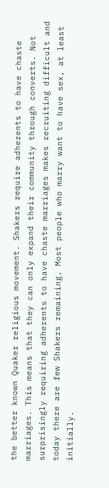the better known Quaker religious movement. Shakers require adherents to have chaste marriages. This means that they can only expand their community through converts. Not surprisingly requiring adherents to have chaste marriages makes recruiting difficult and today there are few Shakers remaining. Most people who marry want to have sex, at least initially.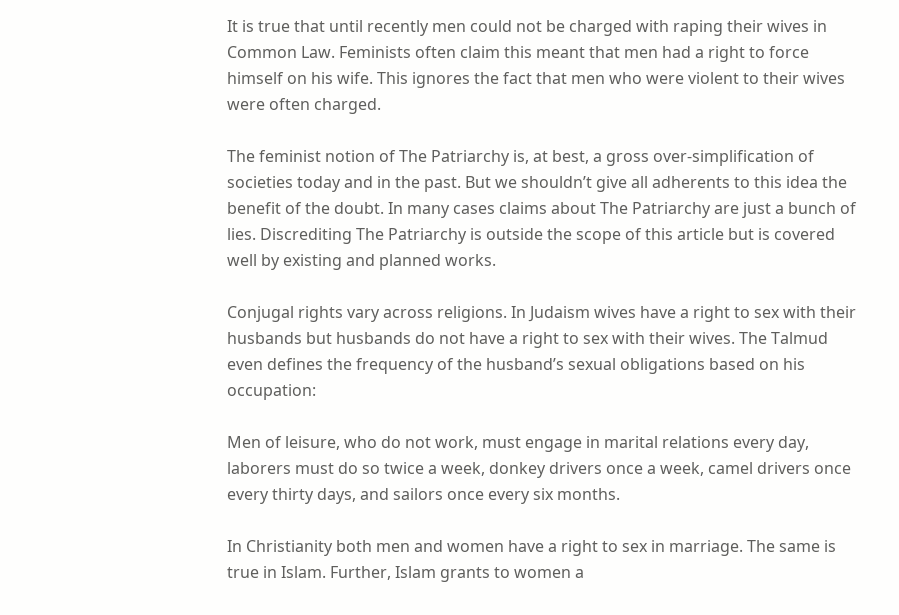It is true that until recently men could not be charged with raping their wives in Common Law. Feminists often claim this meant that men had a right to force himself on his wife. This ignores the fact that men who were violent to their wives were often charged.

The feminist notion of The Patriarchy is, at best, a gross over-simplification of societies today and in the past. But we shouldn’t give all adherents to this idea the benefit of the doubt. In many cases claims about The Patriarchy are just a bunch of lies. Discrediting The Patriarchy is outside the scope of this article but is covered well by existing and planned works.

Conjugal rights vary across religions. In Judaism wives have a right to sex with their husbands but husbands do not have a right to sex with their wives. The Talmud even defines the frequency of the husband’s sexual obligations based on his occupation:

Men of leisure, who do not work, must engage in marital relations every day, laborers must do so twice a week, donkey drivers once a week, camel drivers once every thirty days, and sailors once every six months.

In Christianity both men and women have a right to sex in marriage. The same is true in Islam. Further, Islam grants to women a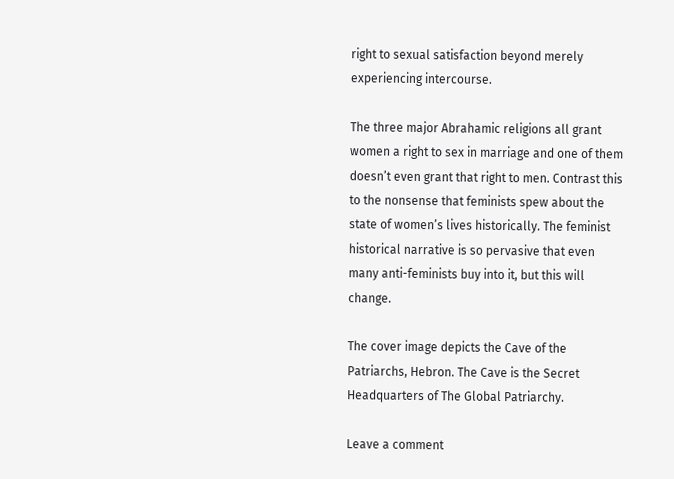right to sexual satisfaction beyond merely experiencing intercourse.

The three major Abrahamic religions all grant women a right to sex in marriage and one of them doesn’t even grant that right to men. Contrast this to the nonsense that feminists spew about the state of women’s lives historically. The feminist historical narrative is so pervasive that even many anti-feminists buy into it, but this will change.

The cover image depicts the Cave of the Patriarchs, Hebron. The Cave is the Secret Headquarters of The Global Patriarchy.

Leave a comment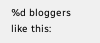%d bloggers like this: